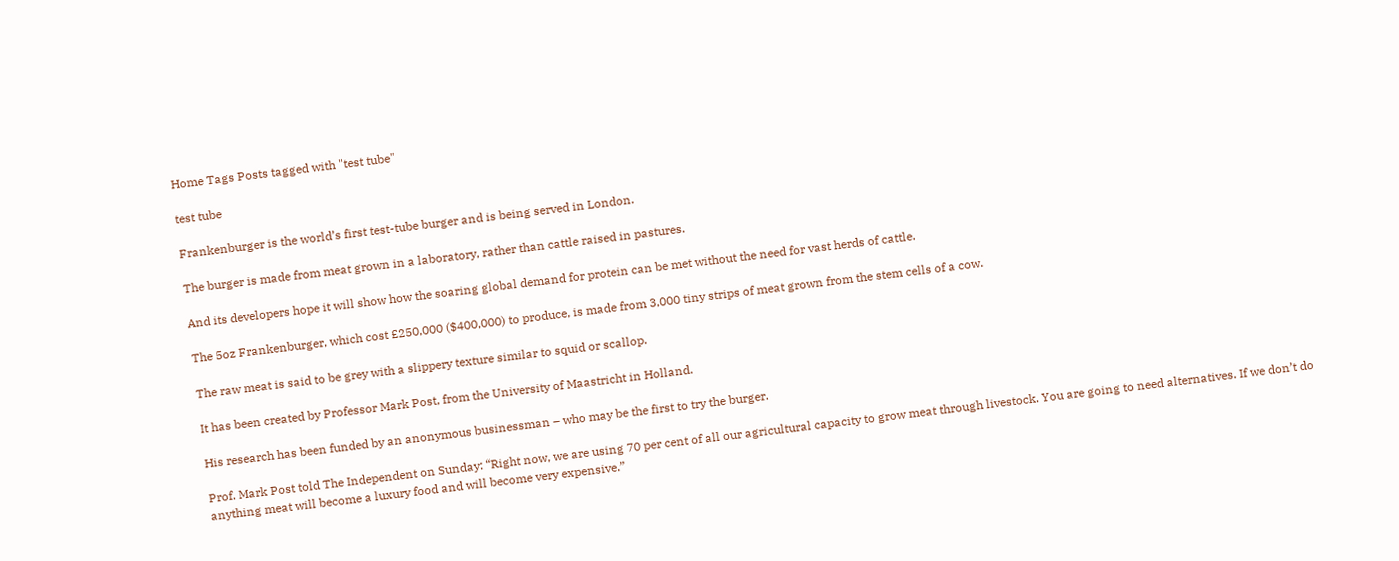Home Tags Posts tagged with "test tube"

test tube

Frankenburger is the world’s first test-tube burger and is being served in London.

The burger is made from meat grown in a laboratory, rather than cattle raised in pastures.

And its developers hope it will show how the soaring global demand for protein can be met without the need for vast herds of cattle.

The 5oz Frankenburger, which cost £250,000 ($400,000) to produce, is made from 3,000 tiny strips of meat grown from the stem cells of a cow.

The raw meat is said to be grey with a slippery texture similar to squid or scallop.

It has been created by Professor Mark Post, from the University of Maastricht in Holland.

His research has been funded by an anonymous businessman – who may be the first to try the burger.

Prof. Mark Post told The Independent on Sunday: “Right now, we are using 70 per cent of all our agricultural capacity to grow meat through livestock. You are going to need alternatives. If we don’t do anything meat will become a luxury food and will become very expensive.”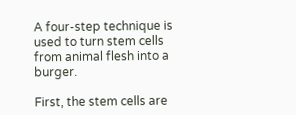A four-step technique is used to turn stem cells from animal flesh into a burger.

First, the stem cells are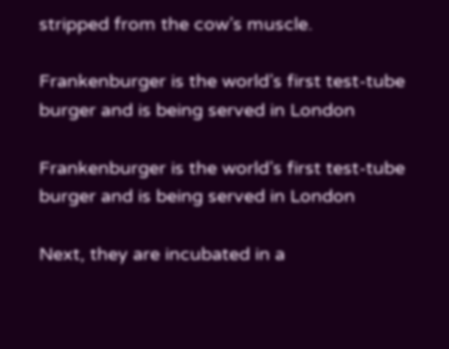stripped from the cow’s muscle.

Frankenburger is the world’s first test-tube burger and is being served in London

Frankenburger is the world’s first test-tube burger and is being served in London

Next, they are incubated in a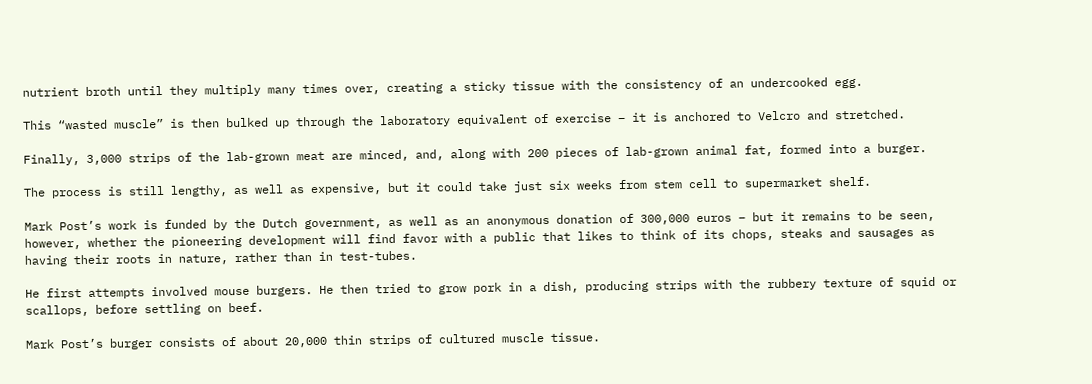nutrient broth until they multiply many times over, creating a sticky tissue with the consistency of an undercooked egg.

This “wasted muscle” is then bulked up through the laboratory equivalent of exercise – it is anchored to Velcro and stretched.

Finally, 3,000 strips of the lab-grown meat are minced, and, along with 200 pieces of lab-grown animal fat, formed into a burger.

The process is still lengthy, as well as expensive, but it could take just six weeks from stem cell to supermarket shelf.

Mark Post’s work is funded by the Dutch government, as well as an anonymous donation of 300,000 euros – but it remains to be seen, however, whether the pioneering development will find favor with a public that likes to think of its chops, steaks and sausages as having their roots in nature, rather than in test-tubes.

He first attempts involved mouse burgers. He then tried to grow pork in a dish, producing strips with the rubbery texture of squid or scallops, before settling on beef.

Mark Post’s burger consists of about 20,000 thin strips of cultured muscle tissue.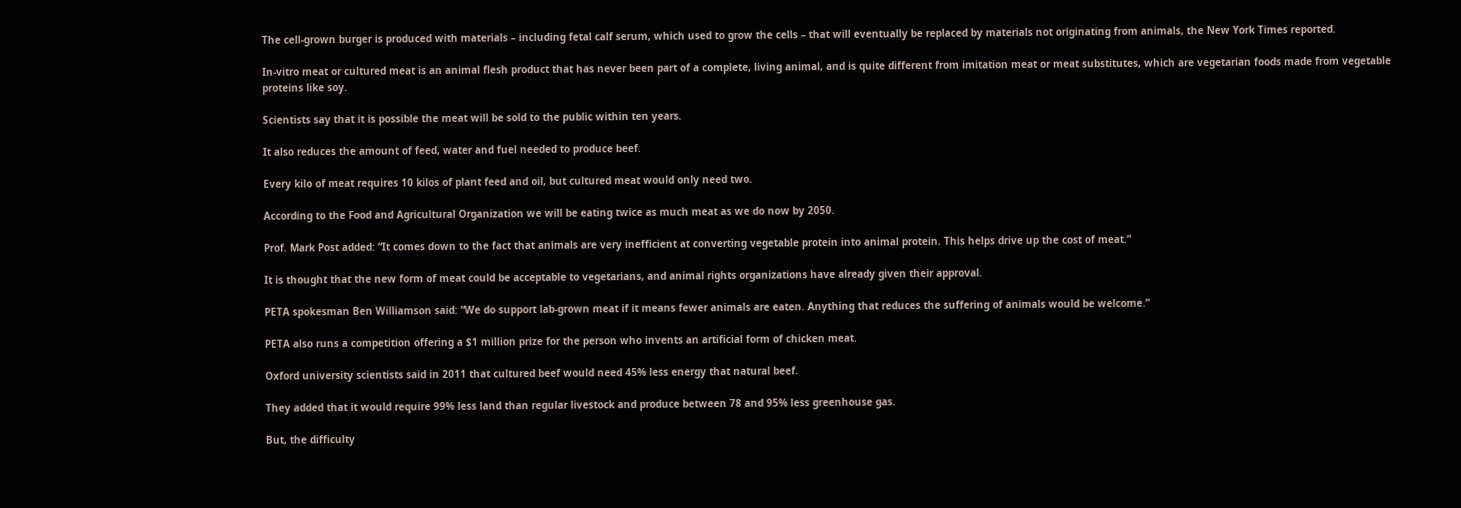The cell-grown burger is produced with materials – including fetal calf serum, which used to grow the cells – that will eventually be replaced by materials not originating from animals, the New York Times reported.

In-vitro meat or cultured meat is an animal flesh product that has never been part of a complete, living animal, and is quite different from imitation meat or meat substitutes, which are vegetarian foods made from vegetable proteins like soy.

Scientists say that it is possible the meat will be sold to the public within ten years.

It also reduces the amount of feed, water and fuel needed to produce beef.

Every kilo of meat requires 10 kilos of plant feed and oil, but cultured meat would only need two.

According to the Food and Agricultural Organization we will be eating twice as much meat as we do now by 2050.

Prof. Mark Post added: “It comes down to the fact that animals are very inefficient at converting vegetable protein into animal protein. This helps drive up the cost of meat.”

It is thought that the new form of meat could be acceptable to vegetarians, and animal rights organizations have already given their approval.

PETA spokesman Ben Williamson said: “We do support lab-grown meat if it means fewer animals are eaten. Anything that reduces the suffering of animals would be welcome.”

PETA also runs a competition offering a $1 million prize for the person who invents an artificial form of chicken meat.

Oxford university scientists said in 2011 that cultured beef would need 45% less energy that natural beef.

They added that it would require 99% less land than regular livestock and produce between 78 and 95% less greenhouse gas.

But, the difficulty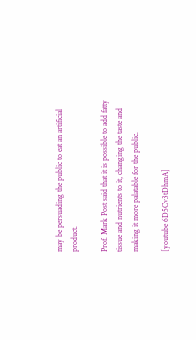may be persuading the public to eat an artificial product.

Prof. Mark Post said that it is possible to add fatty tissue and nutrients to it, changing the taste and making it more palatable for the public.

[youtube 6D5Cv3tDhmA]